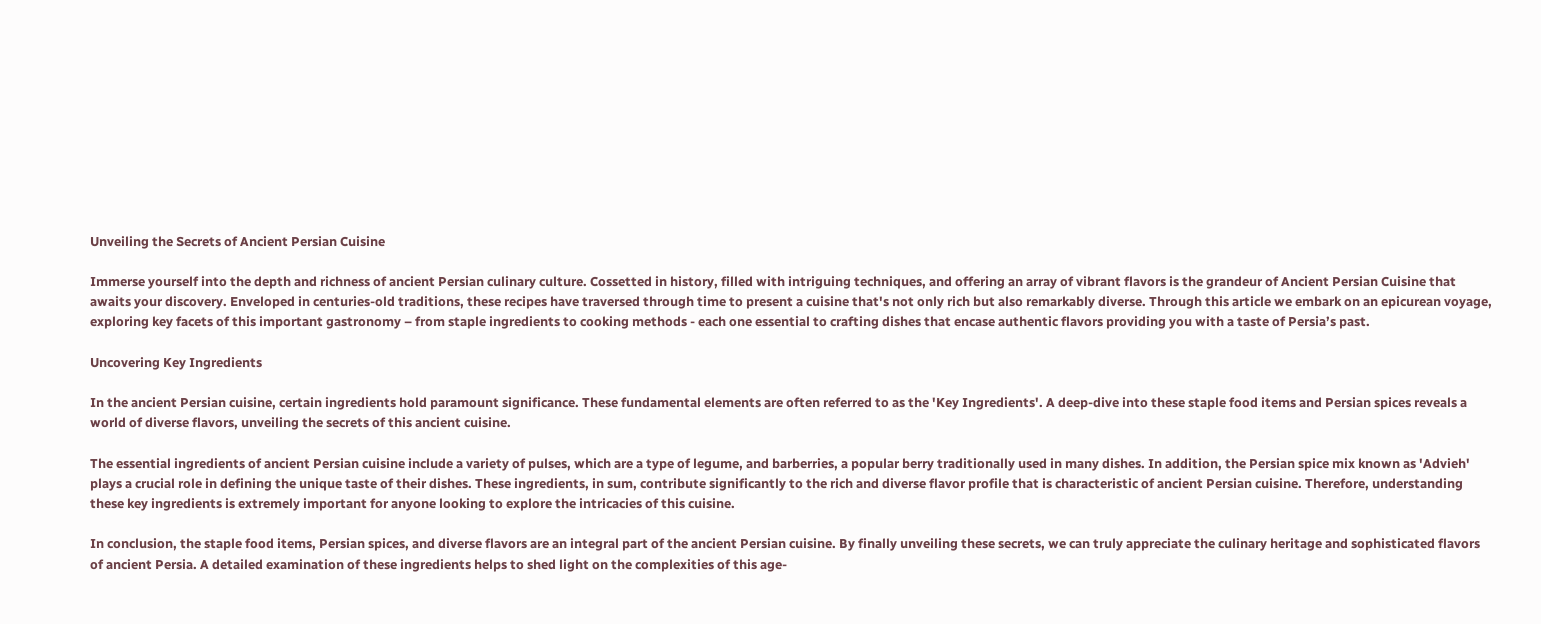Unveiling the Secrets of Ancient Persian Cuisine

Immerse yourself into the depth and richness of ancient Persian culinary culture. Cossetted in history, filled with intriguing techniques, and offering an array of vibrant flavors is the grandeur of Ancient Persian Cuisine that awaits your discovery. Enveloped in centuries-old traditions, these recipes have traversed through time to present a cuisine that's not only rich but also remarkably diverse. Through this article we embark on an epicurean voyage, exploring key facets of this important gastronomy – from staple ingredients to cooking methods - each one essential to crafting dishes that encase authentic flavors providing you with a taste of Persia’s past.

Uncovering Key Ingredients

In the ancient Persian cuisine, certain ingredients hold paramount significance. These fundamental elements are often referred to as the 'Key Ingredients'. A deep-dive into these staple food items and Persian spices reveals a world of diverse flavors, unveiling the secrets of this ancient cuisine.

The essential ingredients of ancient Persian cuisine include a variety of pulses, which are a type of legume, and barberries, a popular berry traditionally used in many dishes. In addition, the Persian spice mix known as 'Advieh' plays a crucial role in defining the unique taste of their dishes. These ingredients, in sum, contribute significantly to the rich and diverse flavor profile that is characteristic of ancient Persian cuisine. Therefore, understanding these key ingredients is extremely important for anyone looking to explore the intricacies of this cuisine.

In conclusion, the staple food items, Persian spices, and diverse flavors are an integral part of the ancient Persian cuisine. By finally unveiling these secrets, we can truly appreciate the culinary heritage and sophisticated flavors of ancient Persia. A detailed examination of these ingredients helps to shed light on the complexities of this age-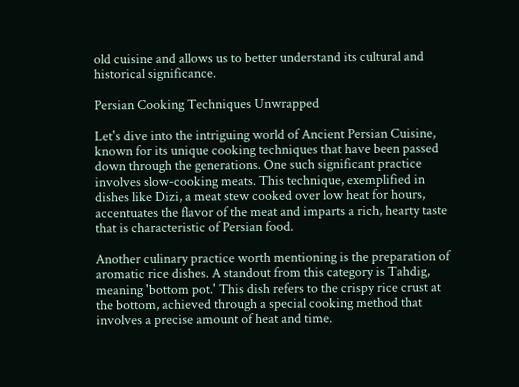old cuisine and allows us to better understand its cultural and historical significance.

Persian Cooking Techniques Unwrapped

Let's dive into the intriguing world of Ancient Persian Cuisine, known for its unique cooking techniques that have been passed down through the generations. One such significant practice involves slow-cooking meats. This technique, exemplified in dishes like Dizi, a meat stew cooked over low heat for hours, accentuates the flavor of the meat and imparts a rich, hearty taste that is characteristic of Persian food.

Another culinary practice worth mentioning is the preparation of aromatic rice dishes. A standout from this category is Tahdig, meaning 'bottom pot.' This dish refers to the crispy rice crust at the bottom, achieved through a special cooking method that involves a precise amount of heat and time.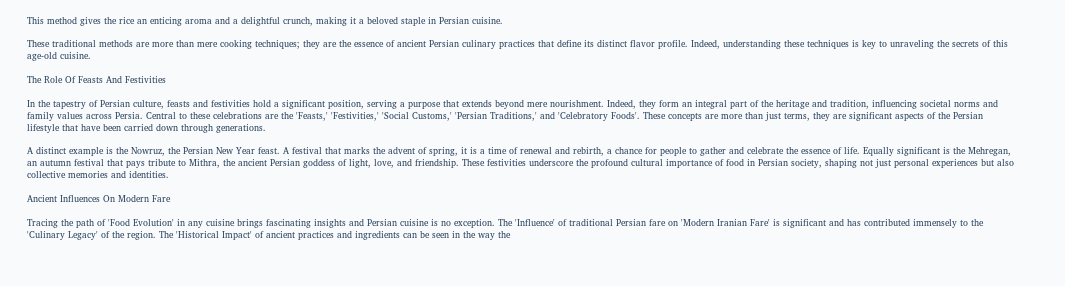This method gives the rice an enticing aroma and a delightful crunch, making it a beloved staple in Persian cuisine.

These traditional methods are more than mere cooking techniques; they are the essence of ancient Persian culinary practices that define its distinct flavor profile. Indeed, understanding these techniques is key to unraveling the secrets of this age-old cuisine.

The Role Of Feasts And Festivities

In the tapestry of Persian culture, feasts and festivities hold a significant position, serving a purpose that extends beyond mere nourishment. Indeed, they form an integral part of the heritage and tradition, influencing societal norms and family values across Persia. Central to these celebrations are the 'Feasts,' 'Festivities,' 'Social Customs,' 'Persian Traditions,' and 'Celebratory Foods'. These concepts are more than just terms, they are significant aspects of the Persian lifestyle that have been carried down through generations.

A distinct example is the Nowruz, the Persian New Year feast. A festival that marks the advent of spring, it is a time of renewal and rebirth, a chance for people to gather and celebrate the essence of life. Equally significant is the Mehregan, an autumn festival that pays tribute to Mithra, the ancient Persian goddess of light, love, and friendship. These festivities underscore the profound cultural importance of food in Persian society, shaping not just personal experiences but also collective memories and identities.

Ancient Influences On Modern Fare

Tracing the path of 'Food Evolution' in any cuisine brings fascinating insights and Persian cuisine is no exception. The 'Influence' of traditional Persian fare on 'Modern Iranian Fare' is significant and has contributed immensely to the 'Culinary Legacy' of the region. The 'Historical Impact' of ancient practices and ingredients can be seen in the way the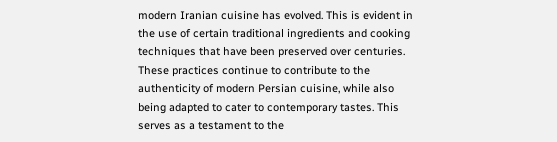modern Iranian cuisine has evolved. This is evident in the use of certain traditional ingredients and cooking techniques that have been preserved over centuries. These practices continue to contribute to the authenticity of modern Persian cuisine, while also being adapted to cater to contemporary tastes. This serves as a testament to the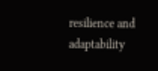resilience and adaptability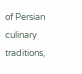of Persian culinary traditions,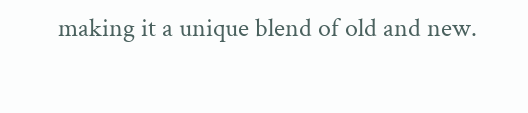making it a unique blend of old and new.